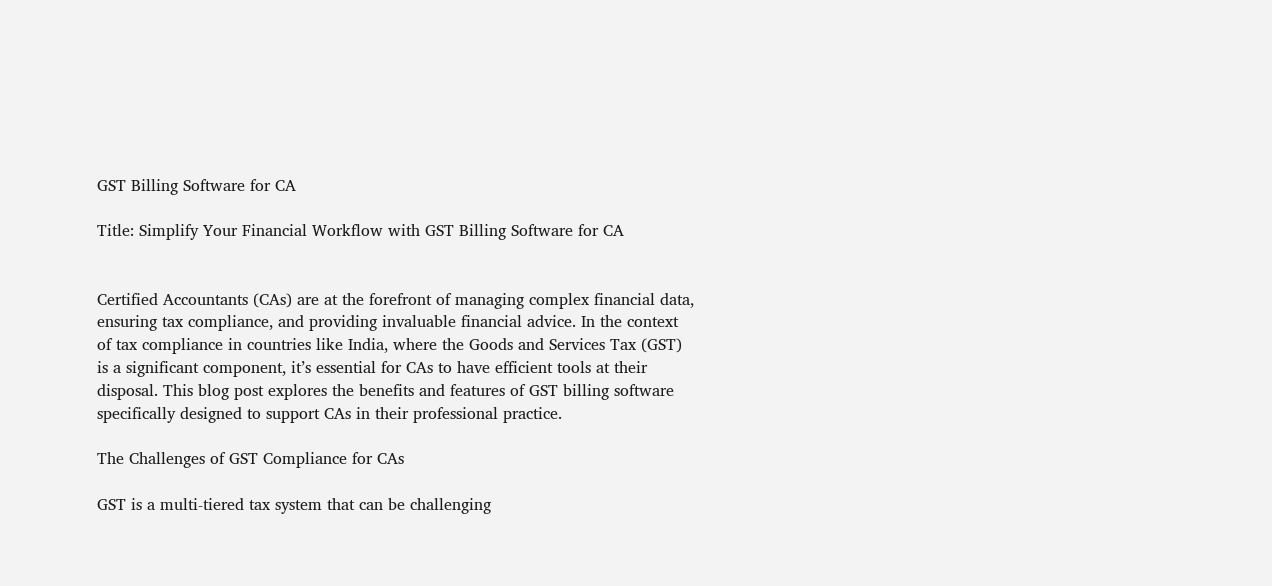GST Billing Software for CA

Title: Simplify Your Financial Workflow with GST Billing Software for CA


Certified Accountants (CAs) are at the forefront of managing complex financial data, ensuring tax compliance, and providing invaluable financial advice. In the context of tax compliance in countries like India, where the Goods and Services Tax (GST) is a significant component, it’s essential for CAs to have efficient tools at their disposal. This blog post explores the benefits and features of GST billing software specifically designed to support CAs in their professional practice.

The Challenges of GST Compliance for CAs

GST is a multi-tiered tax system that can be challenging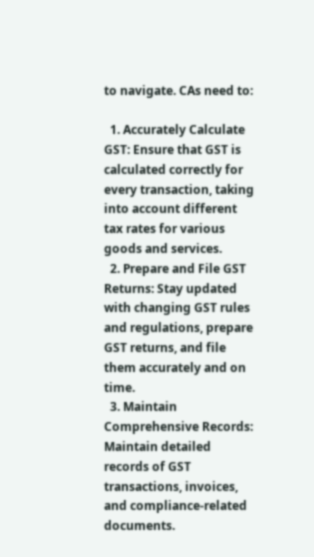to navigate. CAs need to:

  1. Accurately Calculate GST: Ensure that GST is calculated correctly for every transaction, taking into account different tax rates for various goods and services.
  2. Prepare and File GST Returns: Stay updated with changing GST rules and regulations, prepare GST returns, and file them accurately and on time.
  3. Maintain Comprehensive Records: Maintain detailed records of GST transactions, invoices, and compliance-related documents.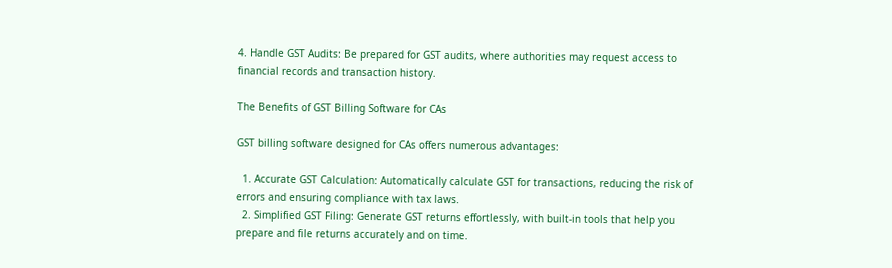4. Handle GST Audits: Be prepared for GST audits, where authorities may request access to financial records and transaction history.

The Benefits of GST Billing Software for CAs

GST billing software designed for CAs offers numerous advantages:

  1. Accurate GST Calculation: Automatically calculate GST for transactions, reducing the risk of errors and ensuring compliance with tax laws.
  2. Simplified GST Filing: Generate GST returns effortlessly, with built-in tools that help you prepare and file returns accurately and on time.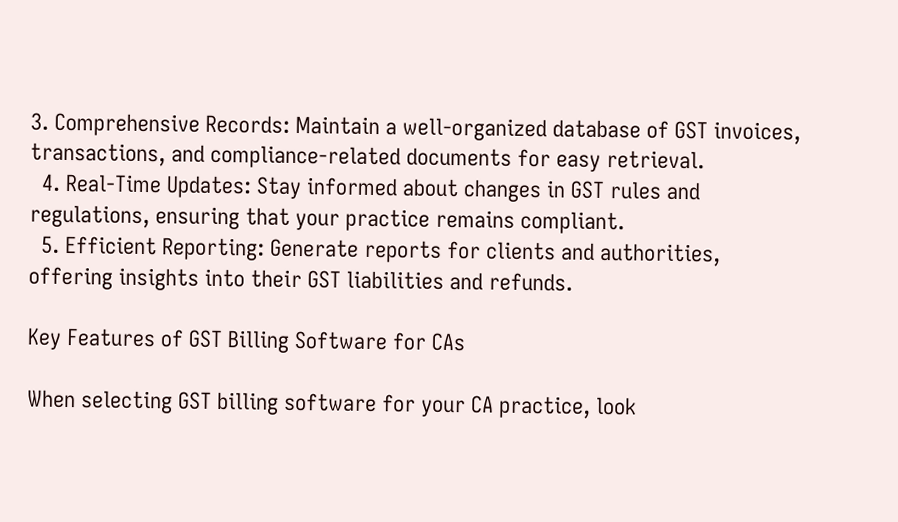3. Comprehensive Records: Maintain a well-organized database of GST invoices, transactions, and compliance-related documents for easy retrieval.
  4. Real-Time Updates: Stay informed about changes in GST rules and regulations, ensuring that your practice remains compliant.
  5. Efficient Reporting: Generate reports for clients and authorities, offering insights into their GST liabilities and refunds.

Key Features of GST Billing Software for CAs

When selecting GST billing software for your CA practice, look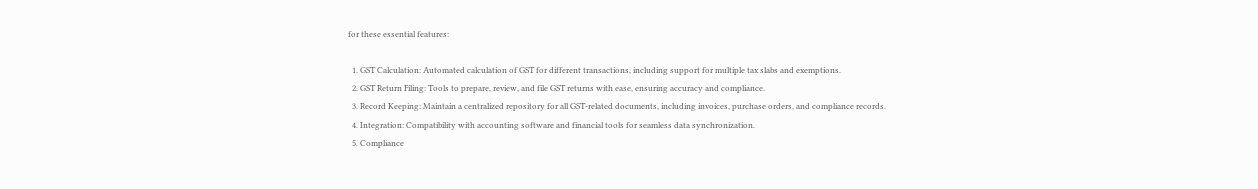for these essential features:

  1. GST Calculation: Automated calculation of GST for different transactions, including support for multiple tax slabs and exemptions.
  2. GST Return Filing: Tools to prepare, review, and file GST returns with ease, ensuring accuracy and compliance.
  3. Record Keeping: Maintain a centralized repository for all GST-related documents, including invoices, purchase orders, and compliance records.
  4. Integration: Compatibility with accounting software and financial tools for seamless data synchronization.
  5. Compliance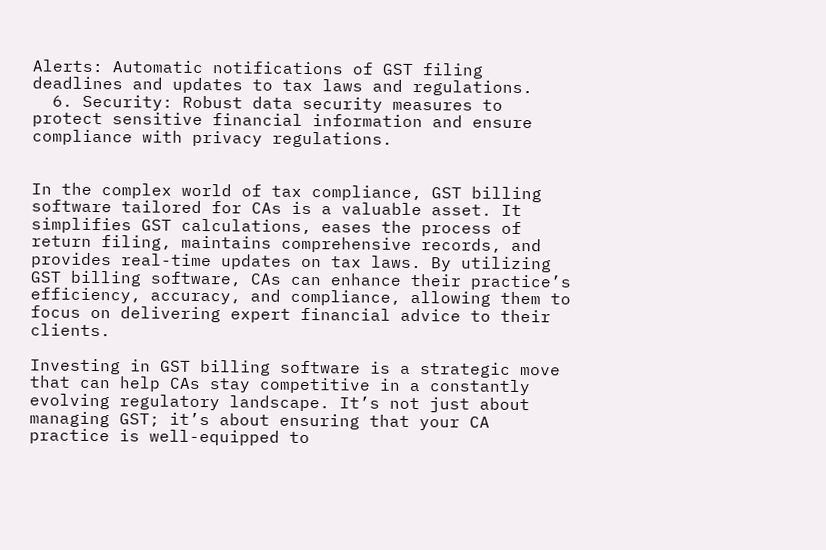Alerts: Automatic notifications of GST filing deadlines and updates to tax laws and regulations.
  6. Security: Robust data security measures to protect sensitive financial information and ensure compliance with privacy regulations.


In the complex world of tax compliance, GST billing software tailored for CAs is a valuable asset. It simplifies GST calculations, eases the process of return filing, maintains comprehensive records, and provides real-time updates on tax laws. By utilizing GST billing software, CAs can enhance their practice’s efficiency, accuracy, and compliance, allowing them to focus on delivering expert financial advice to their clients.

Investing in GST billing software is a strategic move that can help CAs stay competitive in a constantly evolving regulatory landscape. It’s not just about managing GST; it’s about ensuring that your CA practice is well-equipped to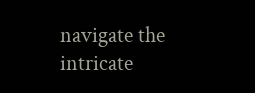navigate the intricate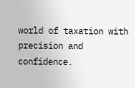world of taxation with precision and confidence.